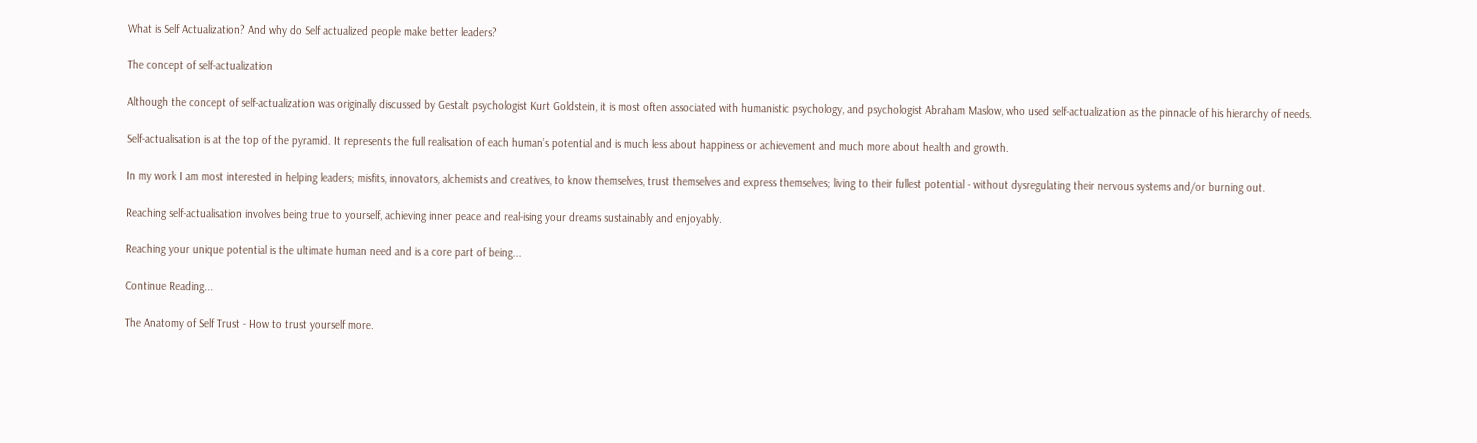What is Self Actualization? And why do Self actualized people make better leaders?

The concept of self-actualization

Although the concept of self-actualization was originally discussed by Gestalt psychologist Kurt Goldstein, it is most often associated with humanistic psychology, and psychologist Abraham Maslow, who used self-actualization as the pinnacle of his hierarchy of needs.

Self-actualisation is at the top of the pyramid. It represents the full realisation of each human’s potential and is much less about happiness or achievement and much more about health and growth.

In my work I am most interested in helping leaders; misfits, innovators, alchemists and creatives, to know themselves, trust themselves and express themselves; living to their fullest potential - without dysregulating their nervous systems and/or burning out.

Reaching self-actualisation involves being true to yourself, achieving inner peace and real-ising your dreams sustainably and enjoyably.

Reaching your unique potential is the ultimate human need and is a core part of being...

Continue Reading...

The Anatomy of Self Trust - How to trust yourself more.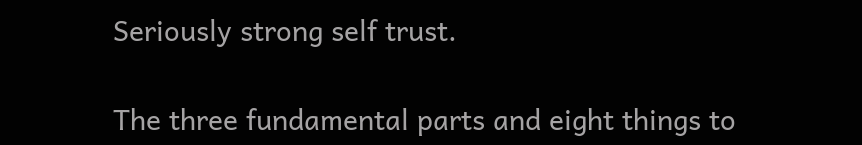Seriously strong self trust.

The three fundamental parts and eight things to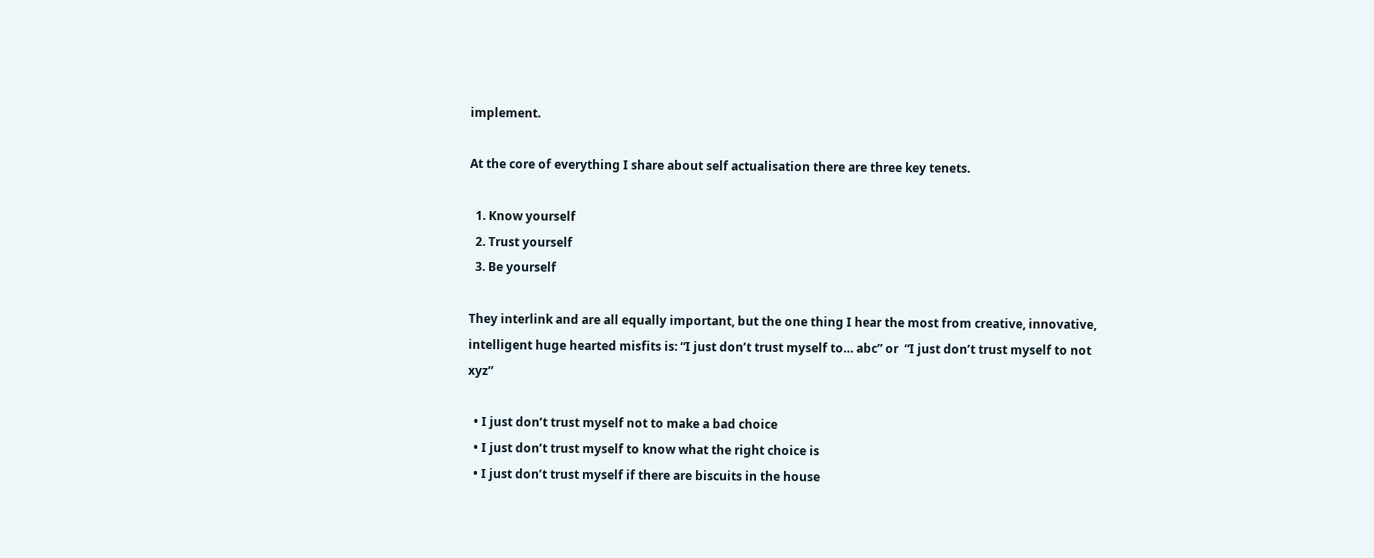implement.

At the core of everything I share about self actualisation there are three key tenets.

  1. Know yourself
  2. Trust yourself
  3. Be yourself

They interlink and are all equally important, but the one thing I hear the most from creative, innovative, intelligent huge hearted misfits is: “I just don’t trust myself to… abc” or  “I just don’t trust myself to not xyz”

  • I just don’t trust myself not to make a bad choice
  • I just don’t trust myself to know what the right choice is
  • I just don’t trust myself if there are biscuits in the house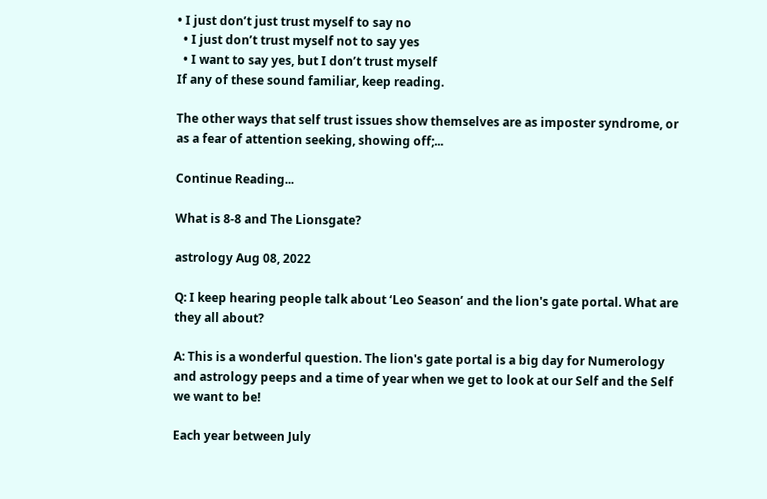• I just don’t just trust myself to say no
  • I just don’t trust myself not to say yes
  • I want to say yes, but I don’t trust myself
If any of these sound familiar, keep reading.

The other ways that self trust issues show themselves are as imposter syndrome, or as a fear of attention seeking, showing off;...

Continue Reading...

What is 8-8 and The Lionsgate?

astrology Aug 08, 2022

Q: I keep hearing people talk about ‘Leo Season’ and the lion's gate portal. What are they all about?

A: This is a wonderful question. The lion's gate portal is a big day for Numerology and astrology peeps and a time of year when we get to look at our Self and the Self we want to be!

Each year between July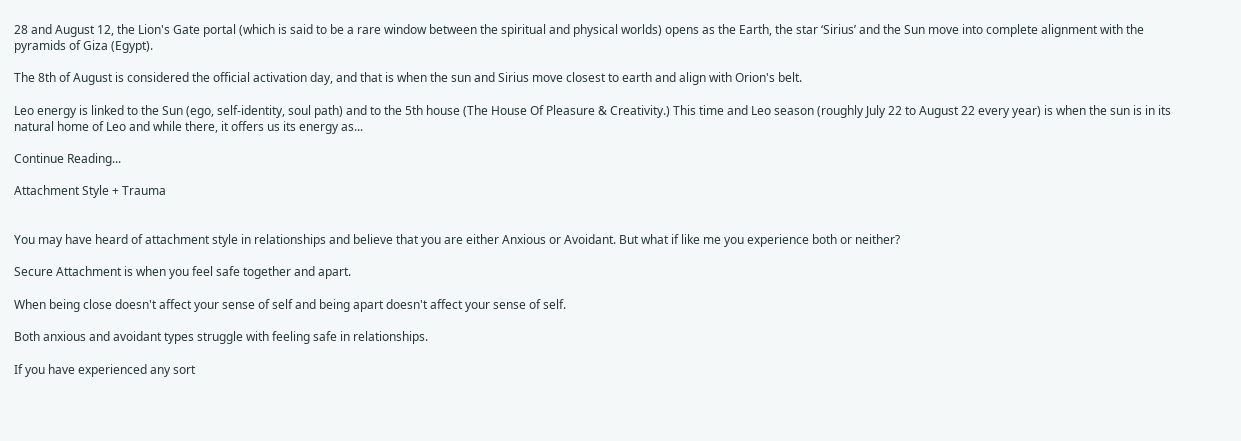28 and August 12, the Lion's Gate portal (which is said to be a rare window between the spiritual and physical worlds) opens as the Earth, the star ‘Sirius’ and the Sun move into complete alignment with the pyramids of Giza (Egypt).

The 8th of August is considered the official activation day, and that is when the sun and Sirius move closest to earth and align with Orion's belt.

Leo energy is linked to the Sun (ego, self-identity, soul path) and to the 5th house (The House Of Pleasure & Creativity.) This time and Leo season (roughly July 22 to August 22 every year) is when the sun is in its natural home of Leo and while there, it offers us its energy as...

Continue Reading...

Attachment Style + Trauma


You may have heard of attachment style in relationships and believe that you are either Anxious or Avoidant. But what if like me you experience both or neither?

Secure Attachment is when you feel safe together and apart.

When being close doesn't affect your sense of self and being apart doesn't affect your sense of self.

Both anxious and avoidant types struggle with feeling safe in relationships.

If you have experienced any sort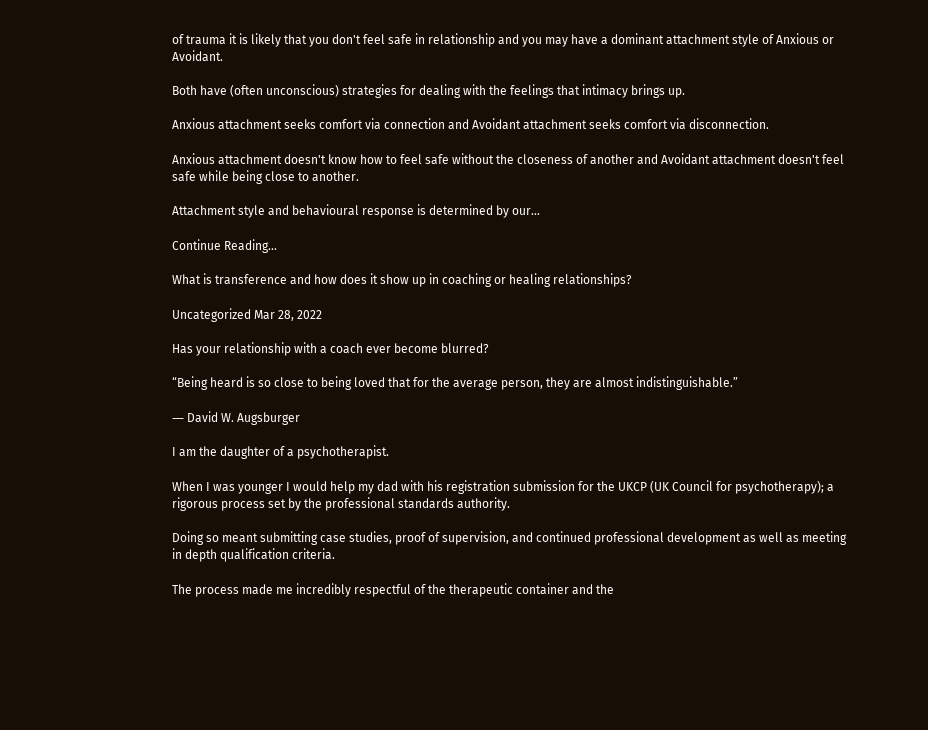of trauma it is likely that you don't feel safe in relationship and you may have a dominant attachment style of Anxious or Avoidant.

Both have (often unconscious) strategies for dealing with the feelings that intimacy brings up.

Anxious attachment seeks comfort via connection and Avoidant attachment seeks comfort via disconnection.

Anxious attachment doesn't know how to feel safe without the closeness of another and Avoidant attachment doesn't feel safe while being close to another.

Attachment style and behavioural response is determined by our...

Continue Reading...

What is transference and how does it show up in coaching or healing relationships?

Uncategorized Mar 28, 2022

Has your relationship with a coach ever become blurred?

“Being heard is so close to being loved that for the average person, they are almost indistinguishable.”

― David W. Augsburger

I am the daughter of a psychotherapist.

When I was younger I would help my dad with his registration submission for the UKCP (UK Council for psychotherapy); a rigorous process set by the professional standards authority.

Doing so meant submitting case studies, proof of supervision, and continued professional development as well as meeting in depth qualification criteria.

The process made me incredibly respectful of the therapeutic container and the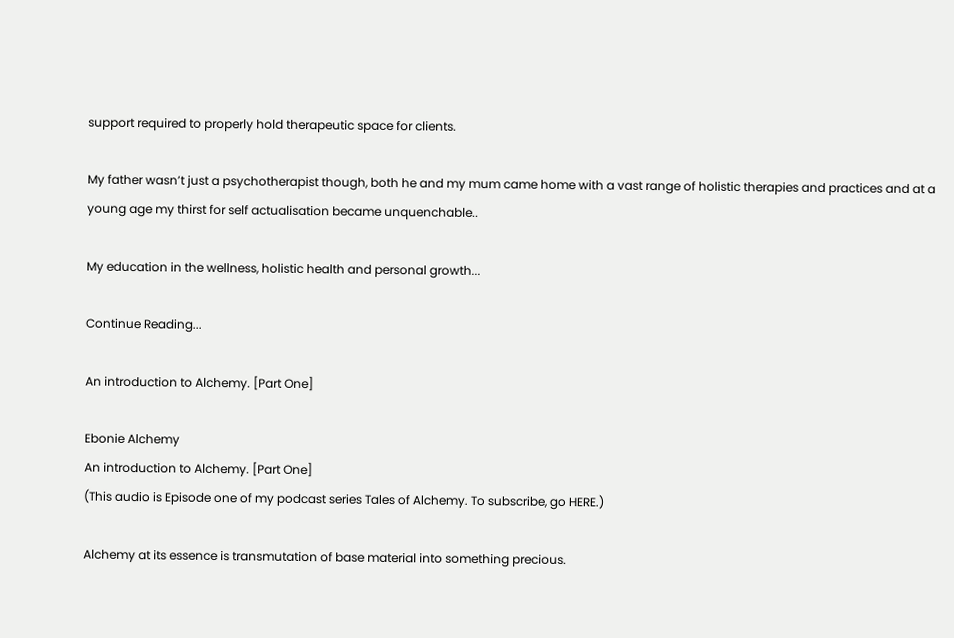support required to properly hold therapeutic space for clients.

My father wasn’t just a psychotherapist though, both he and my mum came home with a vast range of holistic therapies and practices and at a young age my thirst for self actualisation became unquenchable..

My education in the wellness, holistic health and personal growth...

Continue Reading...

An introduction to Alchemy. [Part One]

Ebonie Alchemy
An introduction to Alchemy. [Part One]
(This audio is Episode one of my podcast series Tales of Alchemy. To subscribe, go HERE.)

Alchemy at its essence is transmutation of base material into something precious.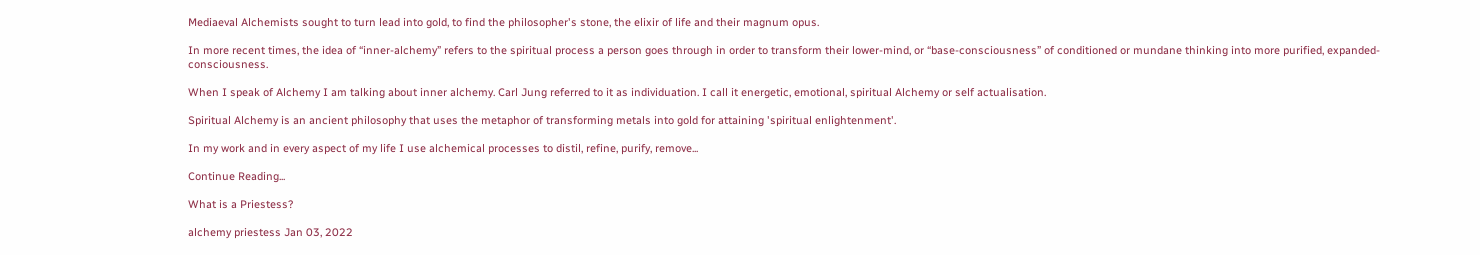Mediaeval Alchemists sought to turn lead into gold, to find the philosopher's stone, the elixir of life and their magnum opus.

In more recent times, the idea of “inner-alchemy” refers to the spiritual process a person goes through in order to transform their lower-mind, or “base-consciousness” of conditioned or mundane thinking into more purified, expanded-consciousness.

When I speak of Alchemy I am talking about inner alchemy. Carl Jung referred to it as individuation. I call it energetic, emotional, spiritual Alchemy or self actualisation.

Spiritual Alchemy is an ancient philosophy that uses the metaphor of transforming metals into gold for attaining 'spiritual enlightenment'.

In my work and in every aspect of my life I use alchemical processes to distil, refine, purify, remove...

Continue Reading...

What is a Priestess?

alchemy priestess Jan 03, 2022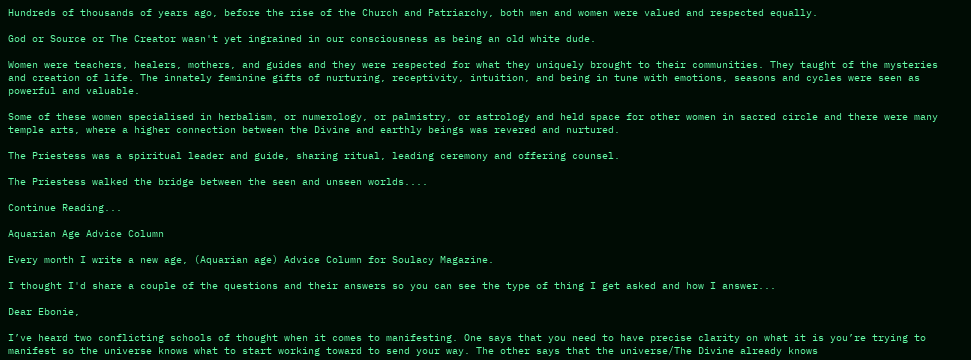Hundreds of thousands of years ago, before the rise of the Church and Patriarchy, both men and women were valued and respected equally.

God or Source or The Creator wasn't yet ingrained in our consciousness as being an old white dude.

Women were teachers, healers, mothers, and guides and they were respected for what they uniquely brought to their communities. They taught of the mysteries and creation of life. The innately feminine gifts of nurturing, receptivity, intuition, and being in tune with emotions, seasons and cycles were seen as powerful and valuable.

Some of these women specialised in herbalism, or numerology, or palmistry, or astrology and held space for other women in sacred circle and there were many temple arts, where a higher connection between the Divine and earthly beings was revered and nurtured.

The Priestess was a spiritual leader and guide, sharing ritual, leading ceremony and offering counsel.

The Priestess walked the bridge between the seen and unseen worlds....

Continue Reading...

Aquarian Age Advice Column

Every month I write a new age, (Aquarian age) Advice Column for Soulacy Magazine.

I thought I'd share a couple of the questions and their answers so you can see the type of thing I get asked and how I answer...

Dear Ebonie,

I’ve heard two conflicting schools of thought when it comes to manifesting. One says that you need to have precise clarity on what it is you’re trying to manifest so the universe knows what to start working toward to send your way. The other says that the universe/The Divine already knows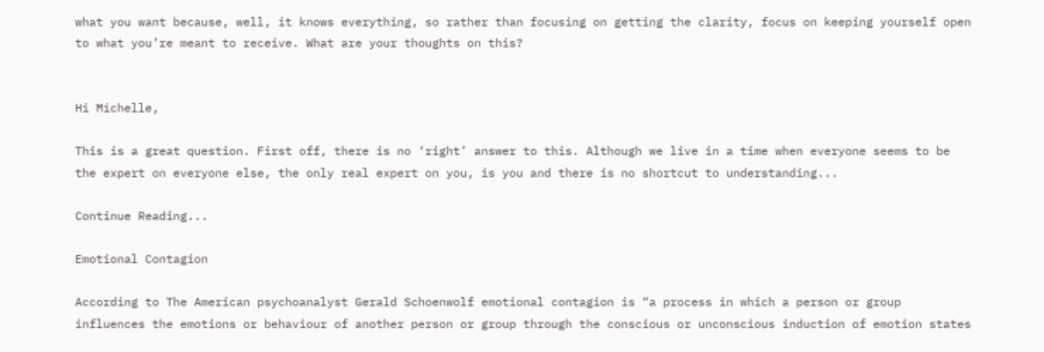what you want because, well, it knows everything, so rather than focusing on getting the clarity, focus on keeping yourself open to what you’re meant to receive. What are your thoughts on this?


Hi Michelle,

This is a great question. First off, there is no ‘right’ answer to this. Although we live in a time when everyone seems to be the expert on everyone else, the only real expert on you, is you and there is no shortcut to understanding...

Continue Reading...

Emotional Contagion

According to The American psychoanalyst Gerald Schoenwolf emotional contagion is “a process in which a person or group influences the emotions or behaviour of another person or group through the conscious or unconscious induction of emotion states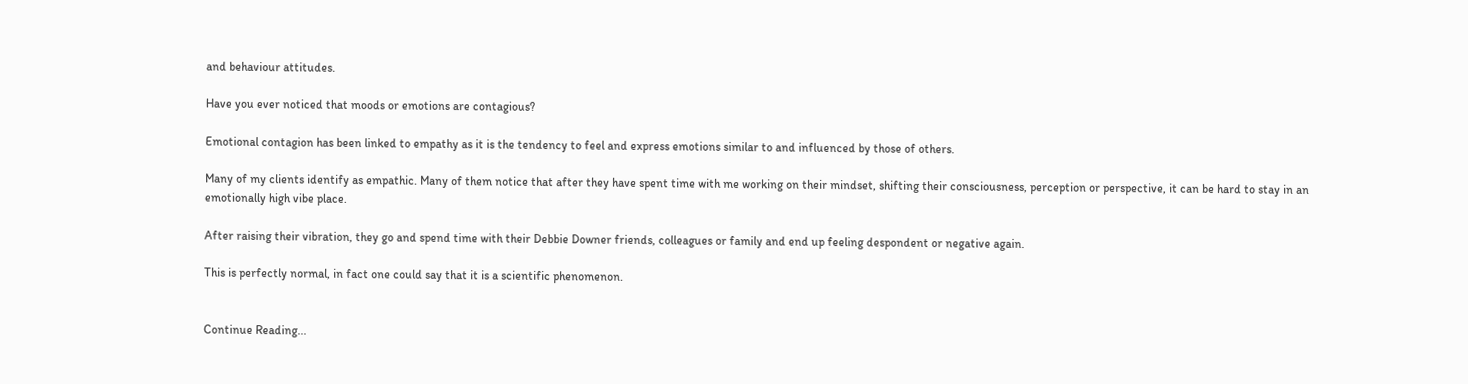and behaviour attitudes.

Have you ever noticed that moods or emotions are contagious?

Emotional contagion has been linked to empathy as it is the tendency to feel and express emotions similar to and influenced by those of others.

Many of my clients identify as empathic. Many of them notice that after they have spent time with me working on their mindset, shifting their consciousness, perception or perspective, it can be hard to stay in an emotionally high vibe place.

After raising their vibration, they go and spend time with their Debbie Downer friends, colleagues or family and end up feeling despondent or negative again.

This is perfectly normal, in fact one could say that it is a scientific phenomenon.


Continue Reading...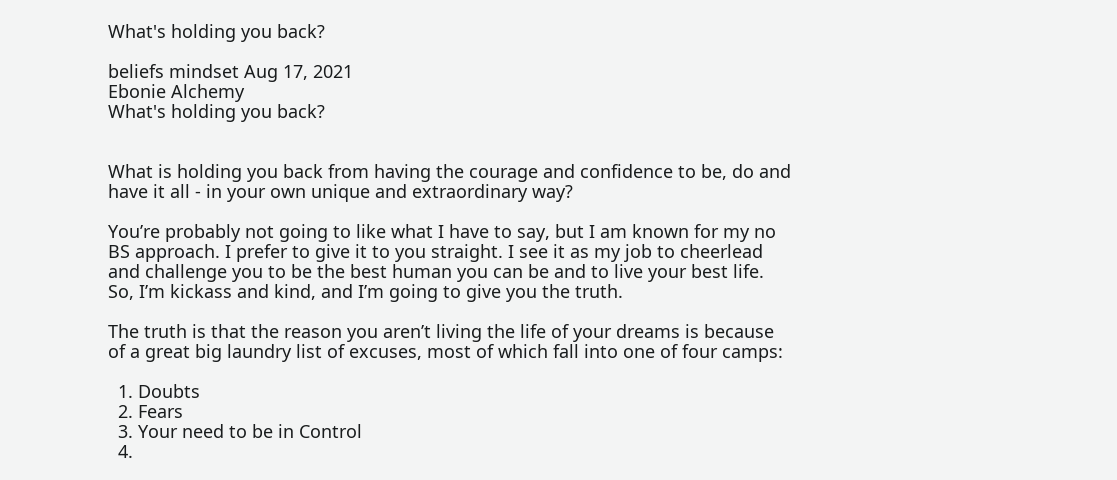What's holding you back?

beliefs mindset Aug 17, 2021
Ebonie Alchemy
What's holding you back?


What is holding you back from having the courage and confidence to be, do and have it all - in your own unique and extraordinary way?

You’re probably not going to like what I have to say, but I am known for my no BS approach. I prefer to give it to you straight. I see it as my job to cheerlead and challenge you to be the best human you can be and to live your best life. So, I’m kickass and kind, and I’m going to give you the truth.

The truth is that the reason you aren’t living the life of your dreams is because of a great big laundry list of excuses, most of which fall into one of four camps:

  1. Doubts
  2. Fears
  3. Your need to be in Control
  4.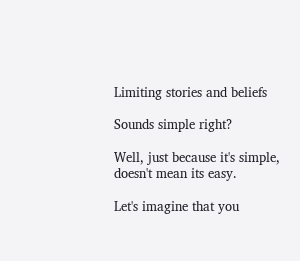Limiting stories and beliefs

Sounds simple right?

Well, just because it's simple, doesn't mean its easy.

Let's imagine that you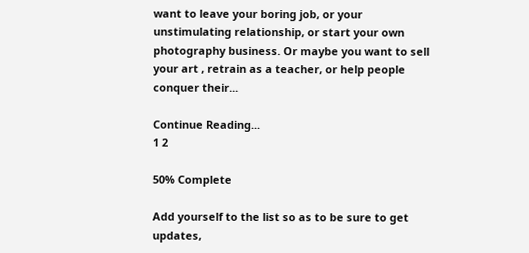want to leave your boring job, or your unstimulating relationship, or start your own photography business. Or maybe you want to sell your art , retrain as a teacher, or help people conquer their...

Continue Reading...
1 2

50% Complete

Add yourself to the list so as to be sure to get updates,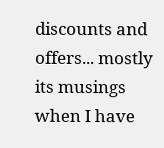discounts and offers... mostly its musings when I have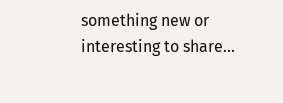something new or interesting to share...